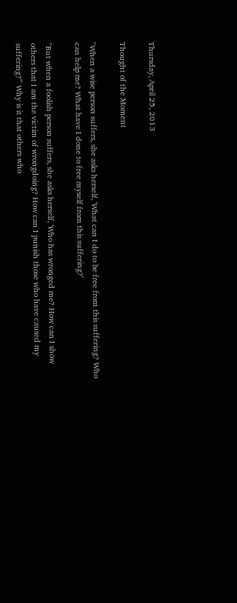Thursday, April 25, 2013

Thought of the Moment

"When a wise person suffers, she asks herself, 'What can I do to be free from this suffering? Who can help me? What have I done to free myself from this suffering?'

"But when a foolish person suffers, she asks herself, 'Who has wronged me? How can I show others that I am the victim of wrongdoing? How can I punish those who have caused my suffering?'" Why is it that others who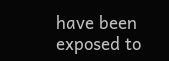have been exposed to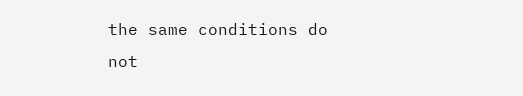the same conditions do not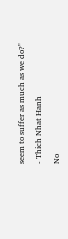seem to suffer as much as we do?"

- Thich Nhat Hanh

No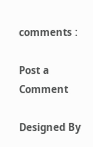comments :

Post a Comment

Designed By